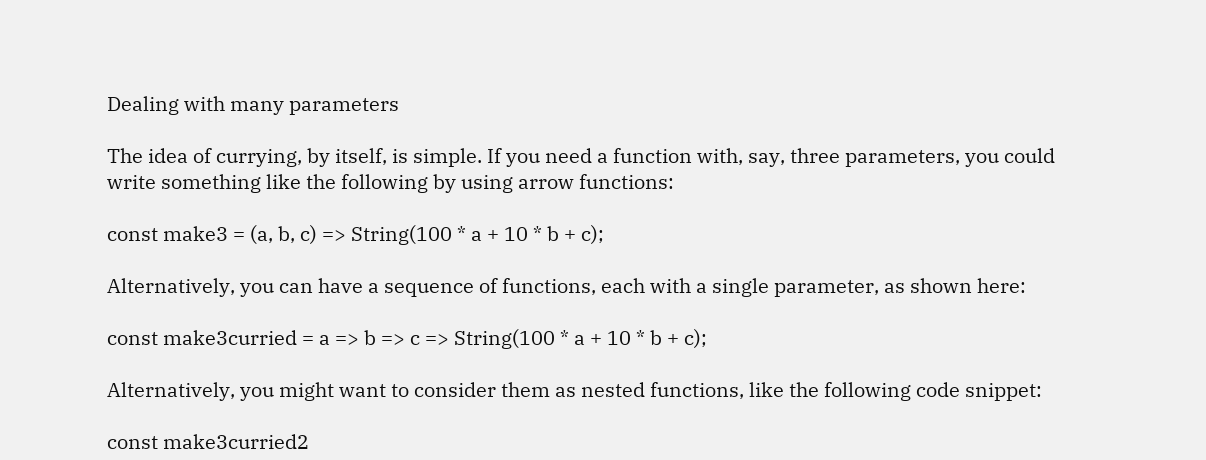Dealing with many parameters

The idea of currying, by itself, is simple. If you need a function with, say, three parameters, you could write something like the following by using arrow functions:

const make3 = (a, b, c) => String(100 * a + 10 * b + c);

Alternatively, you can have a sequence of functions, each with a single parameter, as shown here:

const make3curried = a => b => c => String(100 * a + 10 * b + c);

Alternatively, you might want to consider them as nested functions, like the following code snippet:

const make3curried2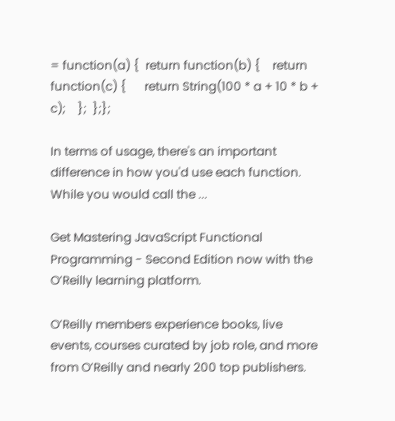= function(a) {  return function(b) {    return function(c) {      return String(100 * a + 10 * b + c);    };  };};

In terms of usage, there's an important difference in how you'd use each function. While you would call the ...

Get Mastering JavaScript Functional Programming - Second Edition now with the O’Reilly learning platform.

O’Reilly members experience books, live events, courses curated by job role, and more from O’Reilly and nearly 200 top publishers.